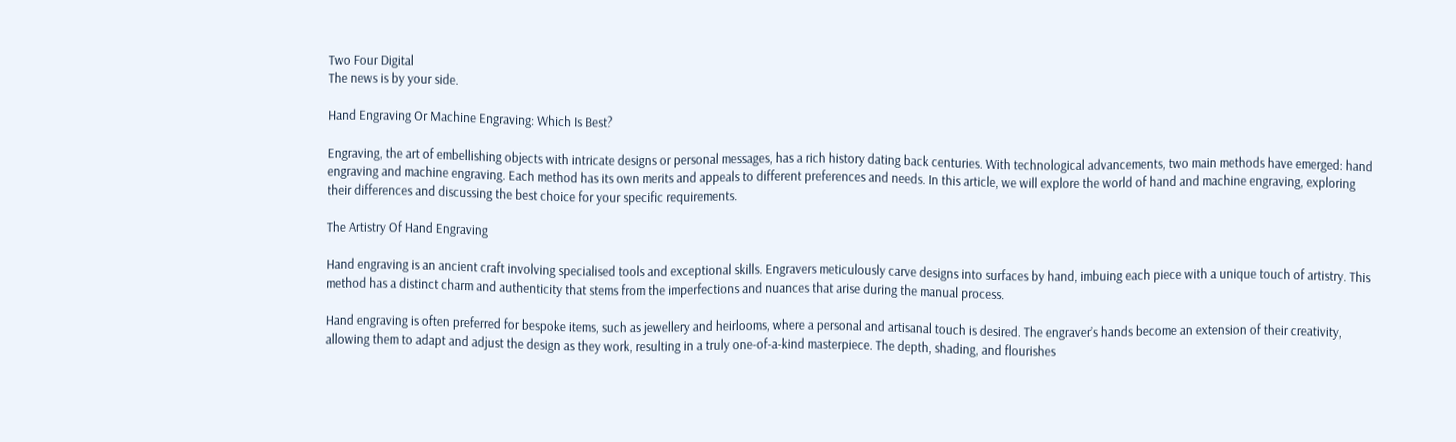Two Four Digital
The news is by your side.

Hand Engraving Or Machine Engraving: Which Is Best?

Engraving, the art of embellishing objects with intricate designs or personal messages, has a rich history dating back centuries. With technological advancements, two main methods have emerged: hand engraving and machine engraving. Each method has its own merits and appeals to different preferences and needs. In this article, we will explore the world of hand and machine engraving, exploring their differences and discussing the best choice for your specific requirements.

The Artistry Of Hand Engraving

Hand engraving is an ancient craft involving specialised tools and exceptional skills. Engravers meticulously carve designs into surfaces by hand, imbuing each piece with a unique touch of artistry. This method has a distinct charm and authenticity that stems from the imperfections and nuances that arise during the manual process.

Hand engraving is often preferred for bespoke items, such as jewellery and heirlooms, where a personal and artisanal touch is desired. The engraver’s hands become an extension of their creativity, allowing them to adapt and adjust the design as they work, resulting in a truly one-of-a-kind masterpiece. The depth, shading, and flourishes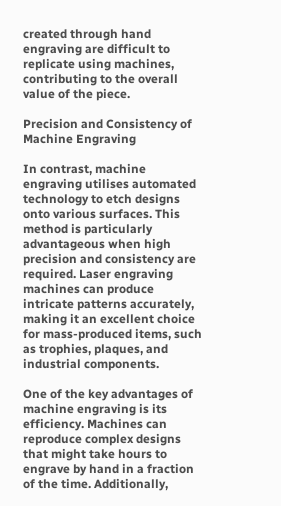created through hand engraving are difficult to replicate using machines, contributing to the overall value of the piece.

Precision and Consistency of Machine Engraving

In contrast, machine engraving utilises automated technology to etch designs onto various surfaces. This method is particularly advantageous when high precision and consistency are required. Laser engraving machines can produce intricate patterns accurately, making it an excellent choice for mass-produced items, such as trophies, plaques, and industrial components.

One of the key advantages of machine engraving is its efficiency. Machines can reproduce complex designs that might take hours to engrave by hand in a fraction of the time. Additionally,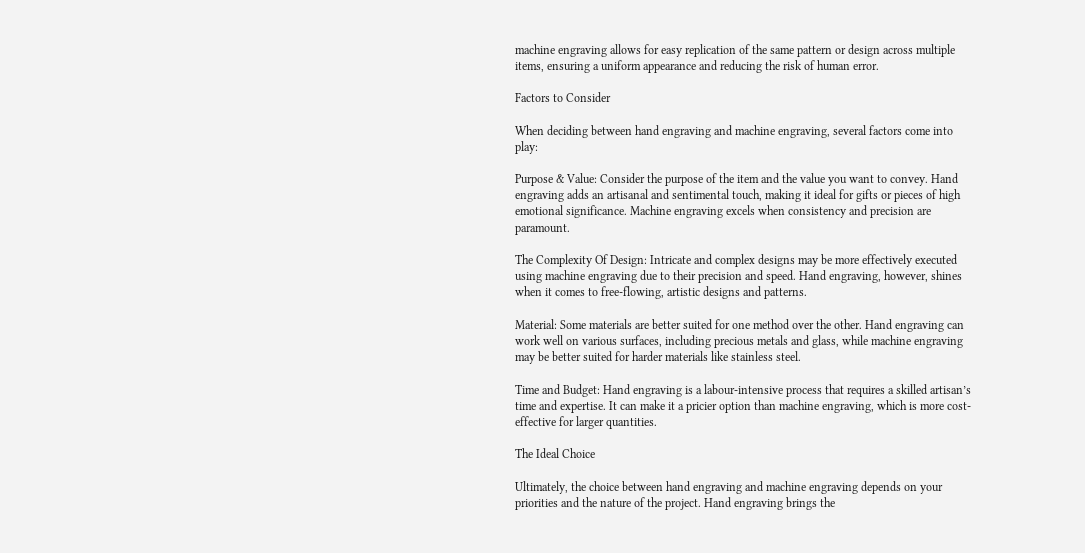machine engraving allows for easy replication of the same pattern or design across multiple items, ensuring a uniform appearance and reducing the risk of human error.

Factors to Consider

When deciding between hand engraving and machine engraving, several factors come into play:

Purpose & Value: Consider the purpose of the item and the value you want to convey. Hand engraving adds an artisanal and sentimental touch, making it ideal for gifts or pieces of high emotional significance. Machine engraving excels when consistency and precision are paramount.

The Complexity Of Design: Intricate and complex designs may be more effectively executed using machine engraving due to their precision and speed. Hand engraving, however, shines when it comes to free-flowing, artistic designs and patterns.

Material: Some materials are better suited for one method over the other. Hand engraving can work well on various surfaces, including precious metals and glass, while machine engraving may be better suited for harder materials like stainless steel.

Time and Budget: Hand engraving is a labour-intensive process that requires a skilled artisan’s time and expertise. It can make it a pricier option than machine engraving, which is more cost-effective for larger quantities.

The Ideal Choice

Ultimately, the choice between hand engraving and machine engraving depends on your priorities and the nature of the project. Hand engraving brings the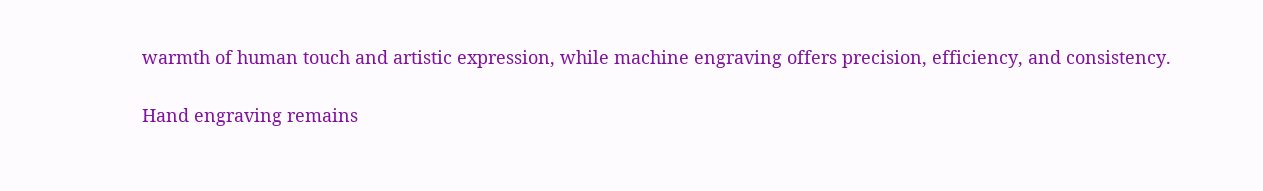warmth of human touch and artistic expression, while machine engraving offers precision, efficiency, and consistency.

Hand engraving remains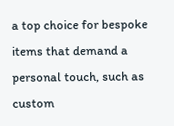a top choice for bespoke items that demand a personal touch, such as custom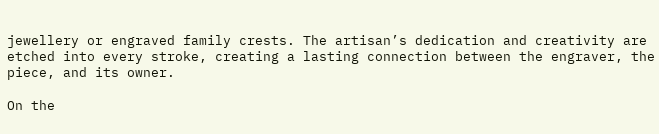jewellery or engraved family crests. The artisan’s dedication and creativity are etched into every stroke, creating a lasting connection between the engraver, the piece, and its owner.

On the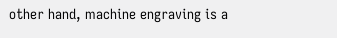other hand, machine engraving is a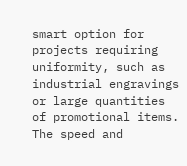smart option for projects requiring uniformity, such as industrial engravings or large quantities of promotional items. The speed and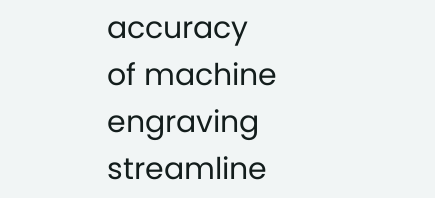accuracy of machine engraving streamline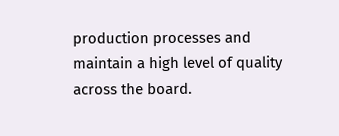production processes and maintain a high level of quality across the board.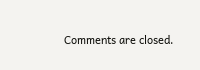Comments are closed.